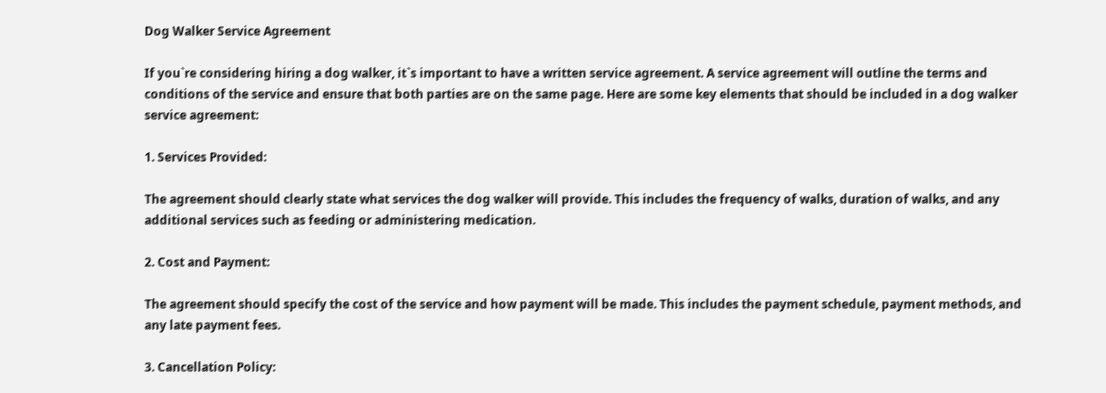Dog Walker Service Agreement

If you`re considering hiring a dog walker, it`s important to have a written service agreement. A service agreement will outline the terms and conditions of the service and ensure that both parties are on the same page. Here are some key elements that should be included in a dog walker service agreement:

1. Services Provided:

The agreement should clearly state what services the dog walker will provide. This includes the frequency of walks, duration of walks, and any additional services such as feeding or administering medication.

2. Cost and Payment:

The agreement should specify the cost of the service and how payment will be made. This includes the payment schedule, payment methods, and any late payment fees.

3. Cancellation Policy: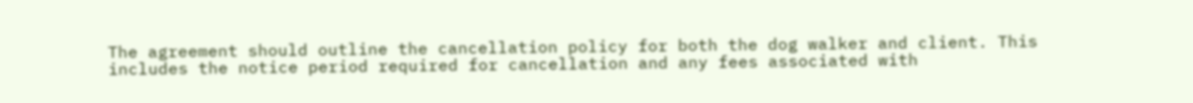The agreement should outline the cancellation policy for both the dog walker and client. This includes the notice period required for cancellation and any fees associated with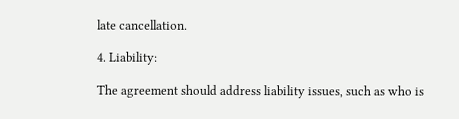late cancellation.

4. Liability:

The agreement should address liability issues, such as who is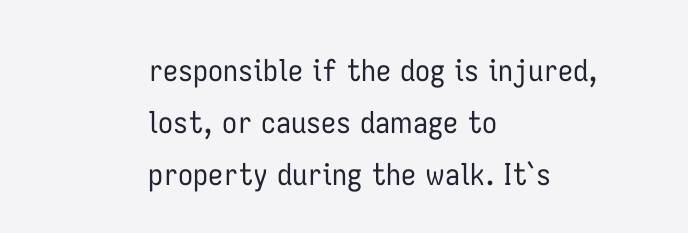responsible if the dog is injured, lost, or causes damage to property during the walk. It`s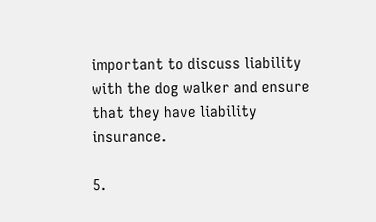important to discuss liability with the dog walker and ensure that they have liability insurance.

5.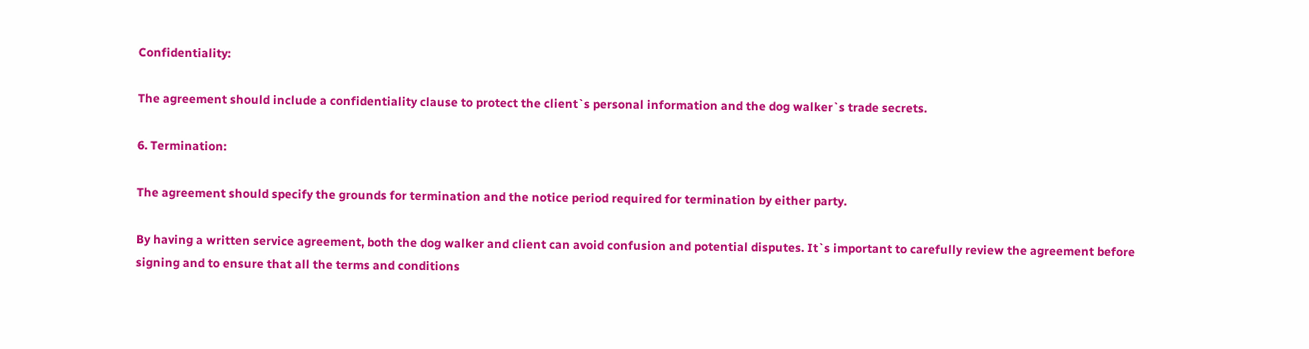Confidentiality:

The agreement should include a confidentiality clause to protect the client`s personal information and the dog walker`s trade secrets.

6. Termination:

The agreement should specify the grounds for termination and the notice period required for termination by either party.

By having a written service agreement, both the dog walker and client can avoid confusion and potential disputes. It`s important to carefully review the agreement before signing and to ensure that all the terms and conditions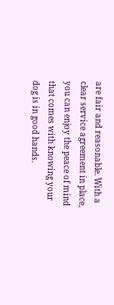are fair and reasonable. With a clear service agreement in place, you can enjoy the peace of mind that comes with knowing your dog is in good hands.